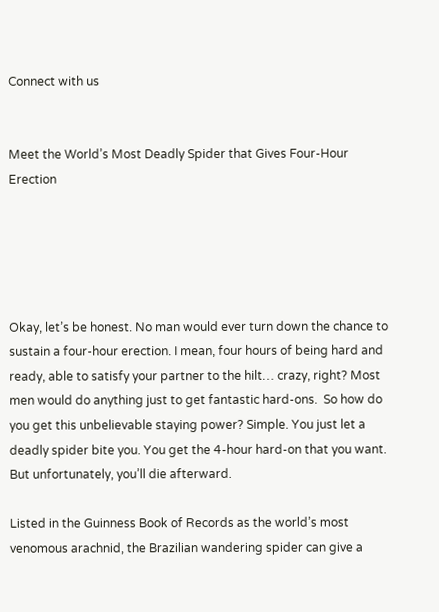Connect with us


Meet the World’s Most Deadly Spider that Gives Four-Hour Erection





Okay, let’s be honest. No man would ever turn down the chance to sustain a four-hour erection. I mean, four hours of being hard and ready, able to satisfy your partner to the hilt… crazy, right? Most men would do anything just to get fantastic hard-ons.  So how do you get this unbelievable staying power? Simple. You just let a deadly spider bite you. You get the 4-hour hard-on that you want. But unfortunately, you’ll die afterward.

Listed in the Guinness Book of Records as the world’s most venomous arachnid, the Brazilian wandering spider can give a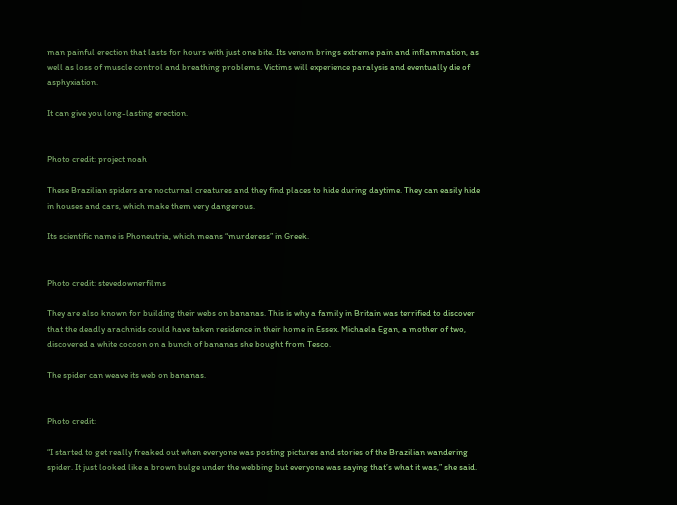man painful erection that lasts for hours with just one bite. Its venom brings extreme pain and inflammation, as well as loss of muscle control and breathing problems. Victims will experience paralysis and eventually die of asphyxiation.

It can give you long-lasting erection.


Photo credit: project noah

These Brazilian spiders are nocturnal creatures and they find places to hide during daytime. They can easily hide in houses and cars, which make them very dangerous.

Its scientific name is Phoneutria, which means “murderess” in Greek.


Photo credit: stevedownerfilms

They are also known for building their webs on bananas. This is why a family in Britain was terrified to discover that the deadly arachnids could have taken residence in their home in Essex. Michaela Egan, a mother of two, discovered a white cocoon on a bunch of bananas she bought from Tesco.

The spider can weave its web on bananas.


Photo credit:

“I started to get really freaked out when everyone was posting pictures and stories of the Brazilian wandering spider. It just looked like a brown bulge under the webbing but everyone was saying that’s what it was,” she said.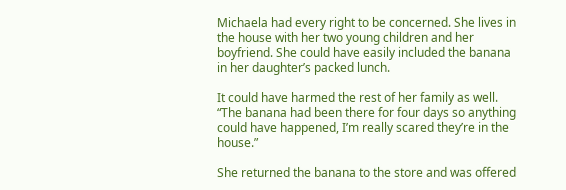Michaela had every right to be concerned. She lives in the house with her two young children and her boyfriend. She could have easily included the banana in her daughter’s packed lunch.

It could have harmed the rest of her family as well. “The banana had been there for four days so anything could have happened, I’m really scared they’re in the house.”

She returned the banana to the store and was offered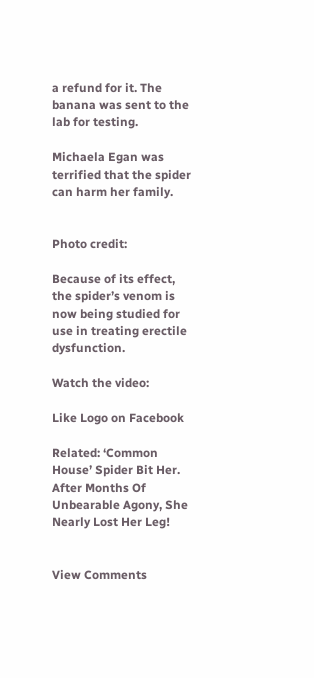a refund for it. The banana was sent to the lab for testing.

Michaela Egan was terrified that the spider can harm her family.


Photo credit:

Because of its effect, the spider’s venom is now being studied for use in treating erectile dysfunction.

Watch the video:

Like Logo on Facebook

Related: ‘Common House’ Spider Bit Her. After Months Of Unbearable Agony, She Nearly Lost Her Leg!


View Comments